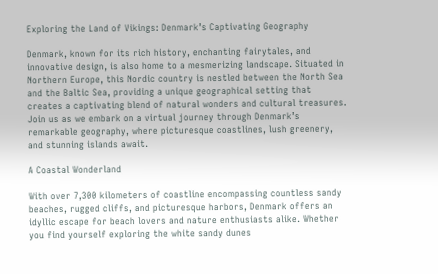Exploring the Land of Vikings: Denmark’s Captivating Geography

Denmark, known for its rich history, enchanting fairytales, and innovative design, is also home to a mesmerizing landscape. Situated in Northern Europe, this Nordic country is nestled between the North Sea and the Baltic Sea, providing a unique geographical setting that creates a captivating blend of natural wonders and cultural treasures. Join us as we embark on a virtual journey through Denmark’s remarkable geography, where picturesque coastlines, lush greenery, and stunning islands await.

A Coastal Wonderland

With over 7,300 kilometers of coastline encompassing countless sandy beaches, rugged cliffs, and picturesque harbors, Denmark offers an idyllic escape for beach lovers and nature enthusiasts alike. Whether you find yourself exploring the white sandy dunes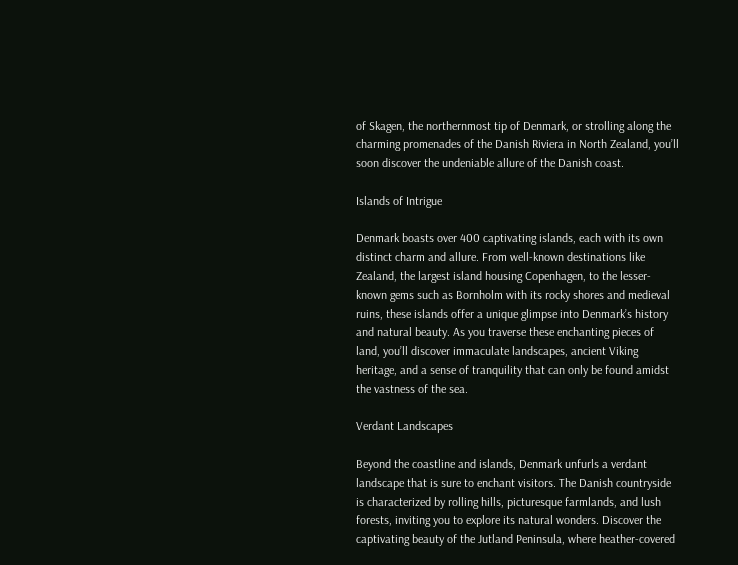of Skagen, the northernmost tip of Denmark, or strolling along the charming promenades of the Danish Riviera in North Zealand, you’ll soon discover the undeniable allure of the Danish coast.

Islands of Intrigue

Denmark boasts over 400 captivating islands, each with its own distinct charm and allure. From well-known destinations like Zealand, the largest island housing Copenhagen, to the lesser-known gems such as Bornholm with its rocky shores and medieval ruins, these islands offer a unique glimpse into Denmark’s history and natural beauty. As you traverse these enchanting pieces of land, you’ll discover immaculate landscapes, ancient Viking heritage, and a sense of tranquility that can only be found amidst the vastness of the sea.

Verdant Landscapes

Beyond the coastline and islands, Denmark unfurls a verdant landscape that is sure to enchant visitors. The Danish countryside is characterized by rolling hills, picturesque farmlands, and lush forests, inviting you to explore its natural wonders. Discover the captivating beauty of the Jutland Peninsula, where heather-covered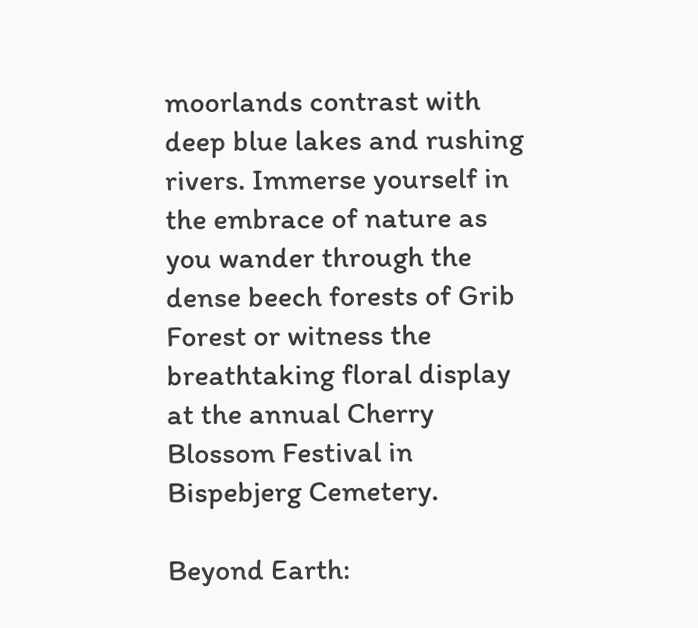moorlands contrast with deep blue lakes and rushing rivers. Immerse yourself in the embrace of nature as you wander through the dense beech forests of Grib Forest or witness the breathtaking floral display at the annual Cherry Blossom Festival in Bispebjerg Cemetery.

Beyond Earth: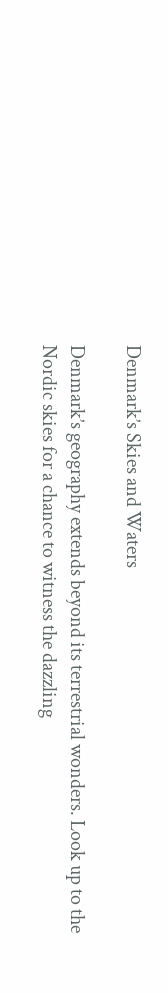Denmark’s Skies and Waters

Denmark’s geography extends beyond its terrestrial wonders. Look up to the Nordic skies for a chance to witness the dazzling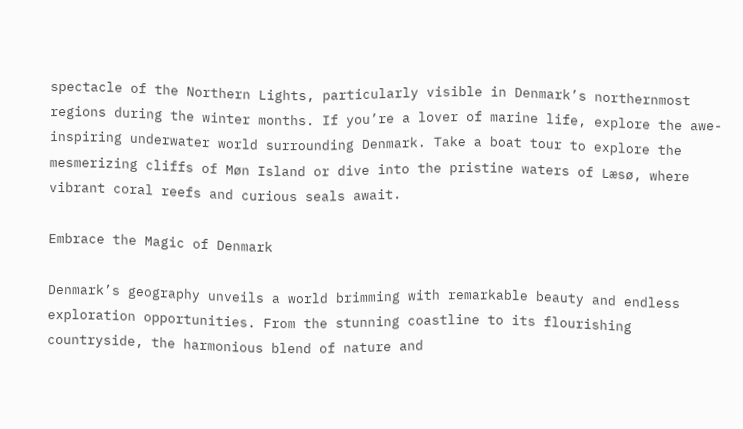spectacle of the Northern Lights, particularly visible in Denmark’s northernmost regions during the winter months. If you’re a lover of marine life, explore the awe-inspiring underwater world surrounding Denmark. Take a boat tour to explore the mesmerizing cliffs of Møn Island or dive into the pristine waters of Læsø, where vibrant coral reefs and curious seals await.

Embrace the Magic of Denmark

Denmark’s geography unveils a world brimming with remarkable beauty and endless exploration opportunities. From the stunning coastline to its flourishing countryside, the harmonious blend of nature and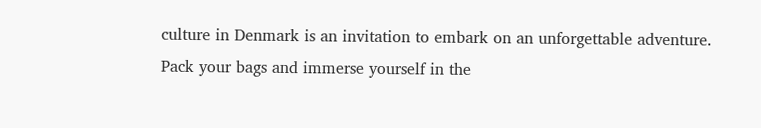culture in Denmark is an invitation to embark on an unforgettable adventure. Pack your bags and immerse yourself in the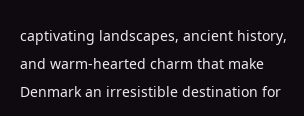captivating landscapes, ancient history, and warm-hearted charm that make Denmark an irresistible destination for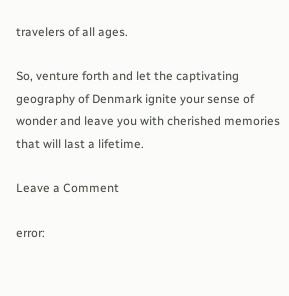travelers of all ages.

So, venture forth and let the captivating geography of Denmark ignite your sense of wonder and leave you with cherished memories that will last a lifetime.

Leave a Comment

error: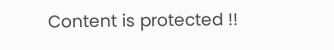Content is protected !!